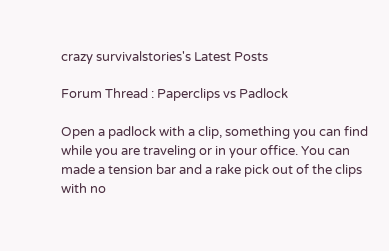crazy survivalstories's Latest Posts

Forum Thread : Paperclips vs Padlock

Open a padlock with a clip, something you can find while you are traveling or in your office. You can made a tension bar and a rake pick out of the clips with no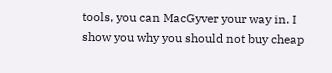tools, you can MacGyver your way in. I show you why you should not buy cheap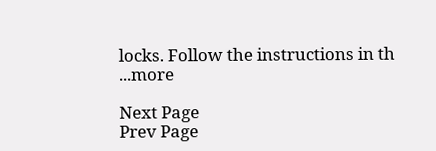locks. Follow the instructions in th ...more

Next Page
Prev Page